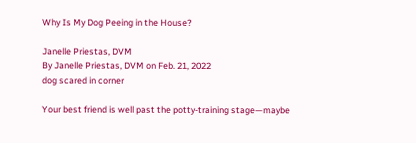Why Is My Dog Peeing in the House?

Janelle Priestas, DVM
By Janelle Priestas, DVM on Feb. 21, 2022
dog scared in corner

Your best friend is well past the potty-training stage—maybe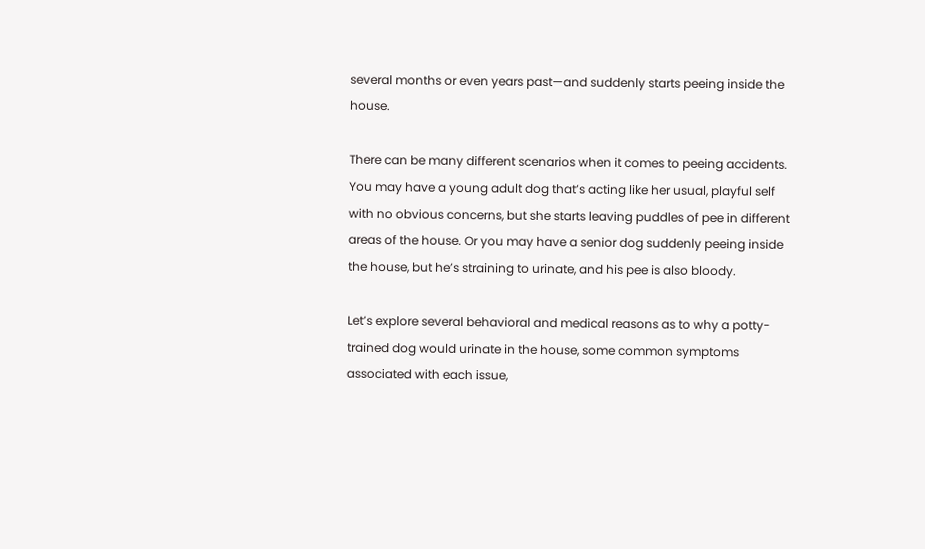several months or even years past—and suddenly starts peeing inside the house.

There can be many different scenarios when it comes to peeing accidents. You may have a young adult dog that’s acting like her usual, playful self with no obvious concerns, but she starts leaving puddles of pee in different areas of the house. Or you may have a senior dog suddenly peeing inside the house, but he’s straining to urinate, and his pee is also bloody.

Let’s explore several behavioral and medical reasons as to why a potty-trained dog would urinate in the house, some common symptoms associated with each issue,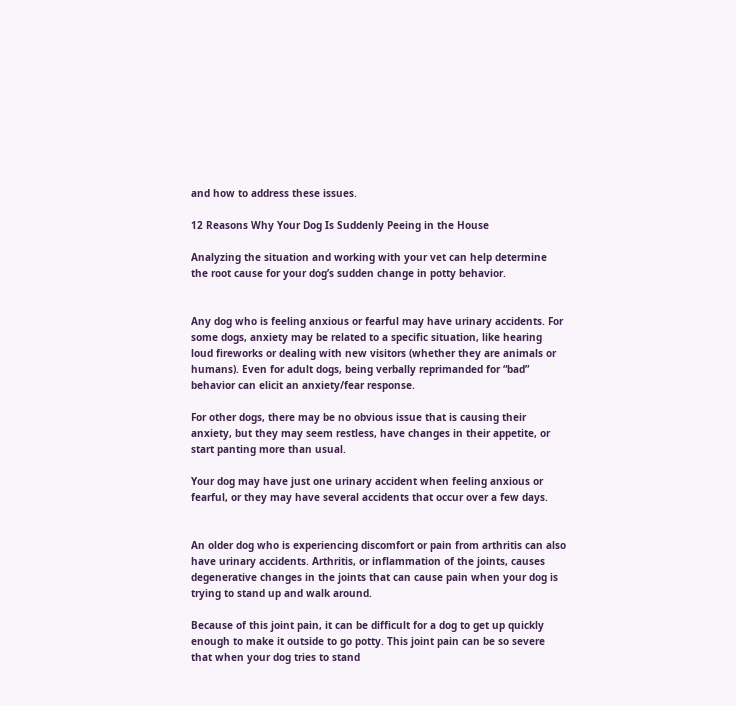and how to address these issues.

12 Reasons Why Your Dog Is Suddenly Peeing in the House

Analyzing the situation and working with your vet can help determine the root cause for your dog’s sudden change in potty behavior.


Any dog who is feeling anxious or fearful may have urinary accidents. For some dogs, anxiety may be related to a specific situation, like hearing loud fireworks or dealing with new visitors (whether they are animals or humans). Even for adult dogs, being verbally reprimanded for “bad” behavior can elicit an anxiety/fear response.

For other dogs, there may be no obvious issue that is causing their anxiety, but they may seem restless, have changes in their appetite, or start panting more than usual.

Your dog may have just one urinary accident when feeling anxious or fearful, or they may have several accidents that occur over a few days.


An older dog who is experiencing discomfort or pain from arthritis can also have urinary accidents. Arthritis, or inflammation of the joints, causes degenerative changes in the joints that can cause pain when your dog is trying to stand up and walk around.

Because of this joint pain, it can be difficult for a dog to get up quickly enough to make it outside to go potty. This joint pain can be so severe that when your dog tries to stand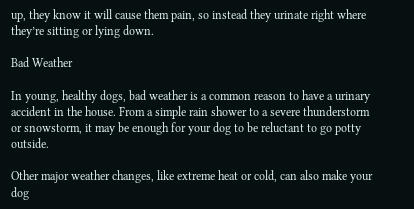up, they know it will cause them pain, so instead they urinate right where they’re sitting or lying down.

Bad Weather

In young, healthy dogs, bad weather is a common reason to have a urinary accident in the house. From a simple rain shower to a severe thunderstorm or snowstorm, it may be enough for your dog to be reluctant to go potty outside.

Other major weather changes, like extreme heat or cold, can also make your dog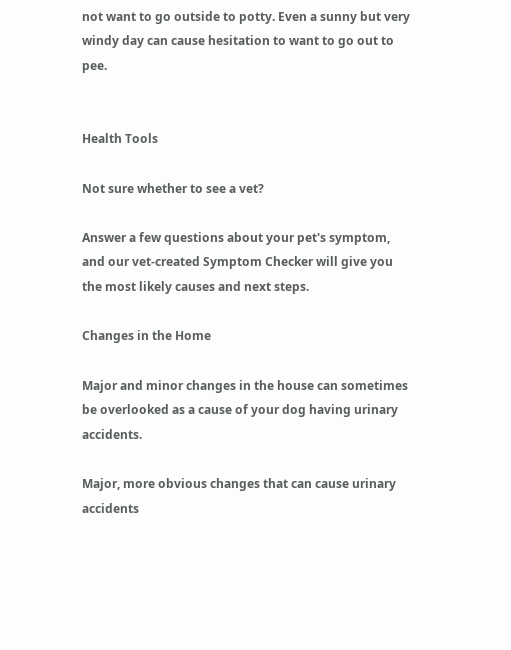not want to go outside to potty. Even a sunny but very windy day can cause hesitation to want to go out to pee.


Health Tools

Not sure whether to see a vet?

Answer a few questions about your pet's symptom, and our vet-created Symptom Checker will give you the most likely causes and next steps.

Changes in the Home

Major and minor changes in the house can sometimes be overlooked as a cause of your dog having urinary accidents.

Major, more obvious changes that can cause urinary accidents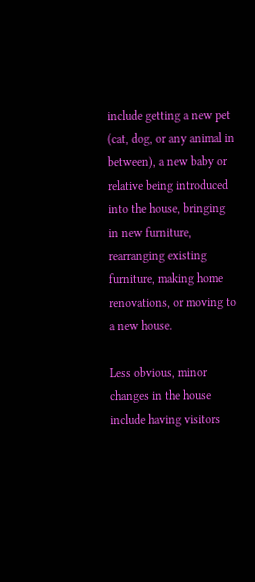include getting a new pet (cat, dog, or any animal in between), a new baby or relative being introduced into the house, bringing in new furniture, rearranging existing furniture, making home renovations, or moving to a new house.

Less obvious, minor changes in the house include having visitors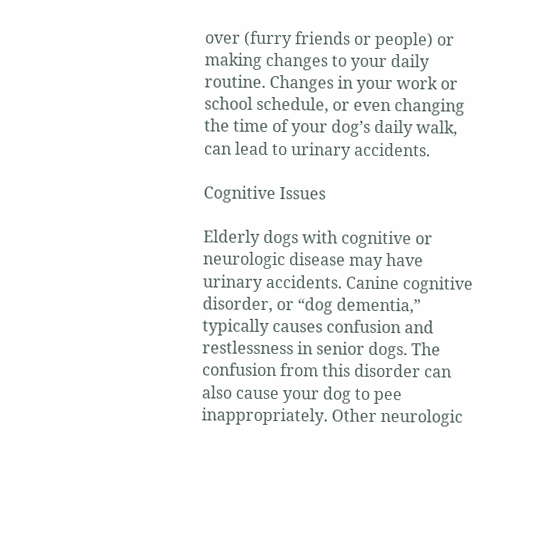over (furry friends or people) or making changes to your daily routine. Changes in your work or school schedule, or even changing the time of your dog’s daily walk, can lead to urinary accidents.

Cognitive Issues

Elderly dogs with cognitive or neurologic disease may have urinary accidents. Canine cognitive disorder, or “dog dementia,” typically causes confusion and restlessness in senior dogs. The confusion from this disorder can also cause your dog to pee inappropriately. Other neurologic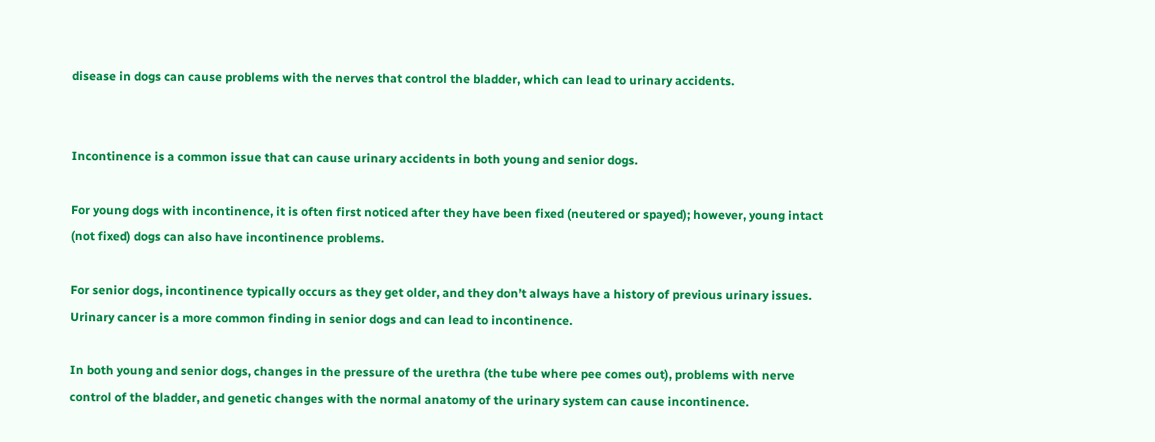disease in dogs can cause problems with the nerves that control the bladder, which can lead to urinary accidents.


Incontinence is a common issue that can cause urinary accidents in both young and senior dogs.

For young dogs with incontinence, it is often first noticed after they have been fixed (neutered or spayed); however, young intact (not fixed) dogs can also have incontinence problems.

For senior dogs, incontinence typically occurs as they get older, and they don’t always have a history of previous urinary issues. Urinary cancer is a more common finding in senior dogs and can lead to incontinence.

In both young and senior dogs, changes in the pressure of the urethra (the tube where pee comes out), problems with nerve control of the bladder, and genetic changes with the normal anatomy of the urinary system can cause incontinence.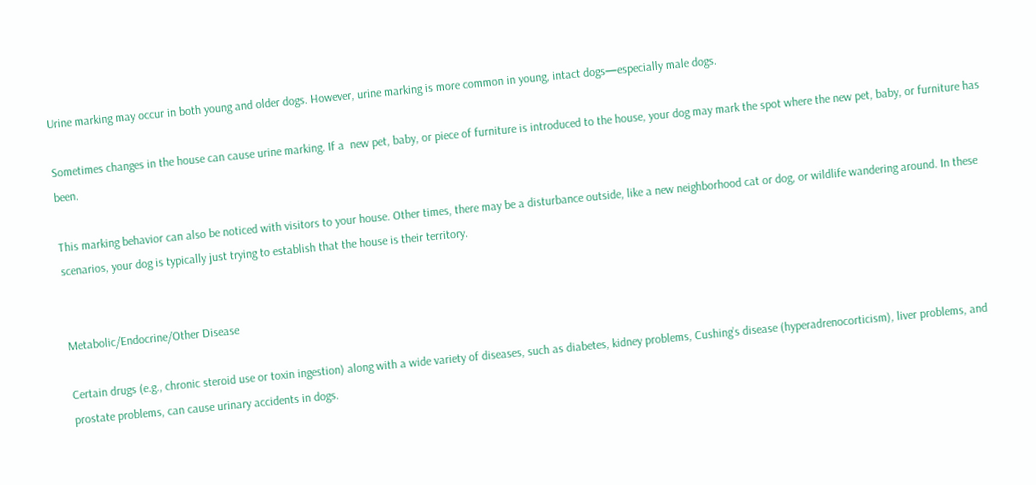Urine marking may occur in both young and older dogs. However, urine marking is more common in young, intact dogs—especially male dogs.

Sometimes changes in the house can cause urine marking. If a  new pet, baby, or piece of furniture is introduced to the house, your dog may mark the spot where the new pet, baby, or furniture has been.

This marking behavior can also be noticed with visitors to your house. Other times, there may be a disturbance outside, like a new neighborhood cat or dog, or wildlife wandering around. In these scenarios, your dog is typically just trying to establish that the house is their territory.


Metabolic/Endocrine/Other Disease

Certain drugs (e.g., chronic steroid use or toxin ingestion) along with a wide variety of diseases, such as diabetes, kidney problems, Cushing’s disease (hyperadrenocorticism), liver problems, and prostate problems, can cause urinary accidents in dogs.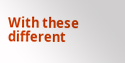With these different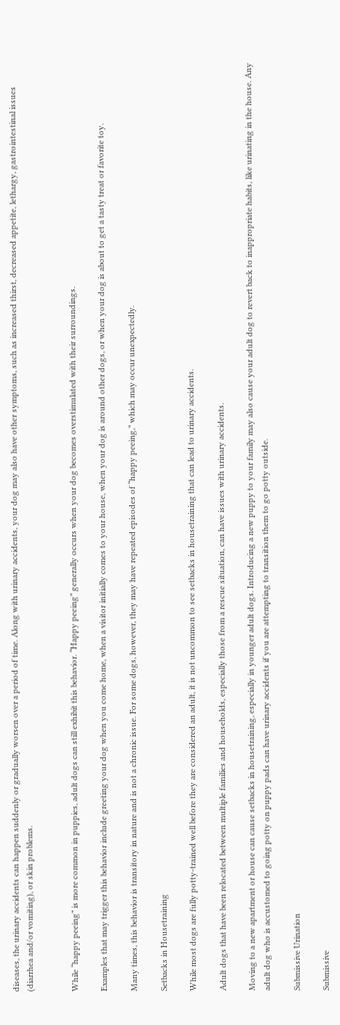diseases, the urinary accidents can happen suddenly or gradually worsen over a period of time. Along with urinary accidents, your dog may also have other symptoms, such as increased thirst, decreased appetite, lethargy, gastrointestinal issues (diarrhea and/or vomiting), or skin problems.


While “happy peeing” is more common in puppies, adult dogs can still exhibit this behavior. “Happy peeing” generally occurs when your dog becomes overstimulated with their surroundings.

Examples that may trigger this behavior include greeting your dog when you come home, when a visitor initially comes to your house, when your dog is around other dogs, or when your dog is about to get a tasty treat or favorite toy.

Many times, this behavior is transitory in nature and is not a chronic issue. For some dogs, however, they may have repeated episodes of “happy peeing,” which may occur unexpectedly.

Setbacks in Housetraining

While most dogs are fully potty-trained well before they are considered an adult, it is not uncommon to see setbacks in housetraining that can lead to urinary accidents.

Adult dogs that have been relocated between multiple families and households, especially those from a rescue situation, can have issues with urinary accidents.

Moving to a new apartment or house can cause setbacks in housetraining, especially in younger adult dogs. Introducing a new puppy to your family may also cause your adult dog to revert back to inappropriate habits, like urinating in the house. Any adult dog who is accustomed to going potty on puppy pads can have urinary accidents if you are attempting to transition them to go potty outside.

Submissive Urination

Submissive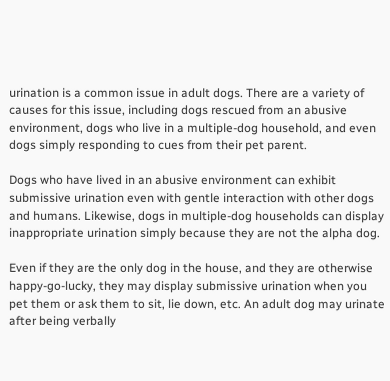urination is a common issue in adult dogs. There are a variety of causes for this issue, including dogs rescued from an abusive environment, dogs who live in a multiple-dog household, and even dogs simply responding to cues from their pet parent.

Dogs who have lived in an abusive environment can exhibit submissive urination even with gentle interaction with other dogs and humans. Likewise, dogs in multiple-dog households can display inappropriate urination simply because they are not the alpha dog.

Even if they are the only dog in the house, and they are otherwise happy-go-lucky, they may display submissive urination when you pet them or ask them to sit, lie down, etc. An adult dog may urinate after being verbally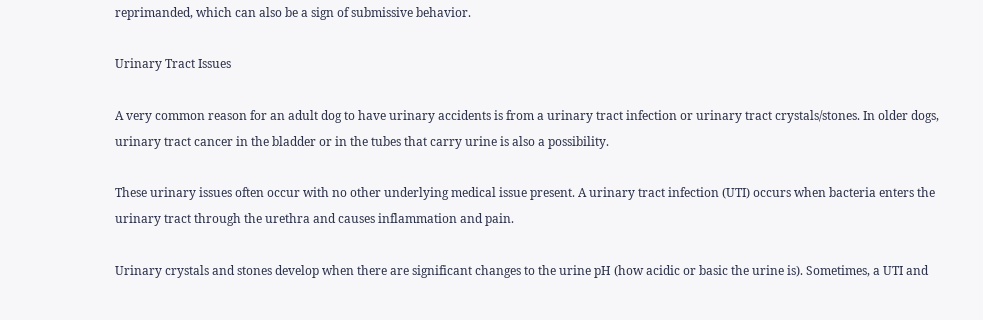reprimanded, which can also be a sign of submissive behavior.

Urinary Tract Issues

A very common reason for an adult dog to have urinary accidents is from a urinary tract infection or urinary tract crystals/stones. In older dogs, urinary tract cancer in the bladder or in the tubes that carry urine is also a possibility.

These urinary issues often occur with no other underlying medical issue present. A urinary tract infection (UTI) occurs when bacteria enters the urinary tract through the urethra and causes inflammation and pain.

Urinary crystals and stones develop when there are significant changes to the urine pH (how acidic or basic the urine is). Sometimes, a UTI and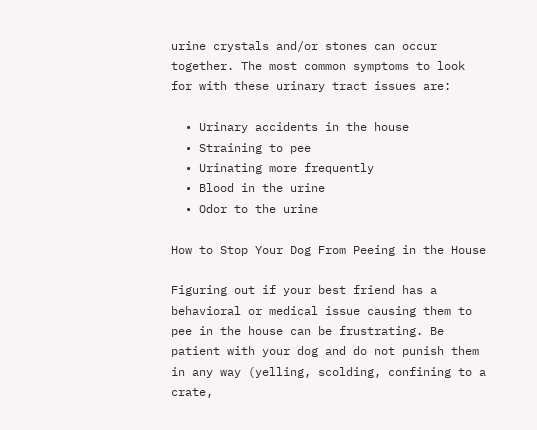urine crystals and/or stones can occur together. The most common symptoms to look for with these urinary tract issues are:

  • Urinary accidents in the house
  • Straining to pee
  • Urinating more frequently
  • Blood in the urine
  • Odor to the urine

How to Stop Your Dog From Peeing in the House

Figuring out if your best friend has a behavioral or medical issue causing them to pee in the house can be frustrating. Be patient with your dog and do not punish them in any way (yelling, scolding, confining to a crate,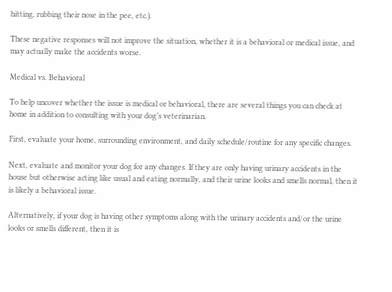hitting, rubbing their nose in the pee, etc.).

These negative responses will not improve the situation, whether it is a behavioral or medical issue, and may actually make the accidents worse.

Medical vs. Behavioral

To help uncover whether the issue is medical or behavioral, there are several things you can check at home in addition to consulting with your dog’s veterinarian.

First, evaluate your home, surrounding environment, and daily schedule/routine for any specific changes.

Next, evaluate and monitor your dog for any changes. If they are only having urinary accidents in the house but otherwise acting like usual and eating normally, and their urine looks and smells normal, then it is likely a behavioral issue.

Alternatively, if your dog is having other symptoms along with the urinary accidents and/or the urine looks or smells different, then it is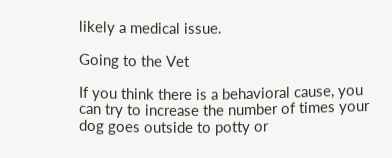likely a medical issue.

Going to the Vet

If you think there is a behavioral cause, you can try to increase the number of times your dog goes outside to potty or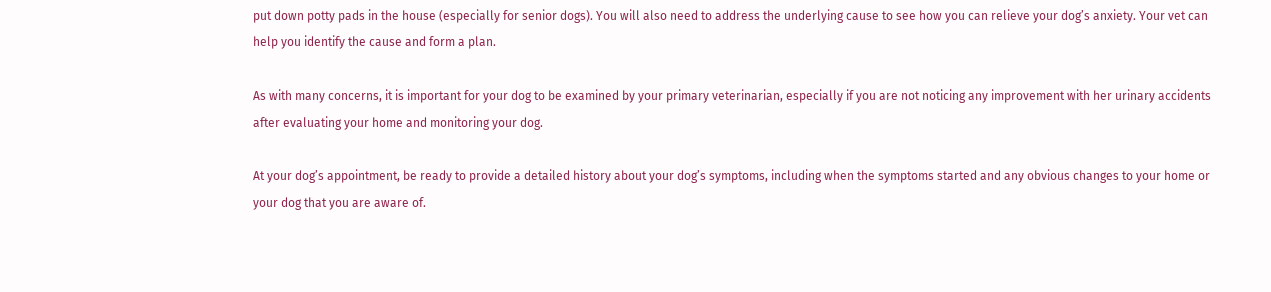put down potty pads in the house (especially for senior dogs). You will also need to address the underlying cause to see how you can relieve your dog’s anxiety. Your vet can help you identify the cause and form a plan.

As with many concerns, it is important for your dog to be examined by your primary veterinarian, especially if you are not noticing any improvement with her urinary accidents after evaluating your home and monitoring your dog.

At your dog’s appointment, be ready to provide a detailed history about your dog’s symptoms, including when the symptoms started and any obvious changes to your home or your dog that you are aware of.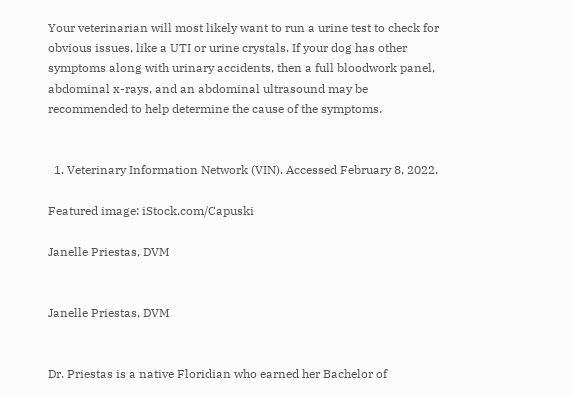Your veterinarian will most likely want to run a urine test to check for obvious issues, like a UTI or urine crystals. If your dog has other symptoms along with urinary accidents, then a full bloodwork panel, abdominal x-rays, and an abdominal ultrasound may be recommended to help determine the cause of the symptoms.


  1. Veterinary Information Network (VIN). Accessed February 8, 2022.

Featured image: iStock.com/Capuski

Janelle Priestas, DVM


Janelle Priestas, DVM


Dr. Priestas is a native Floridian who earned her Bachelor of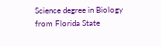Science degree in Biology from Florida State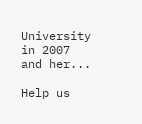University in 2007 and her...

Help us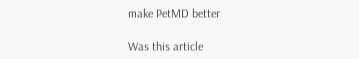make PetMD better

Was this article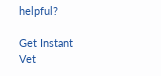helpful?

Get Instant Vet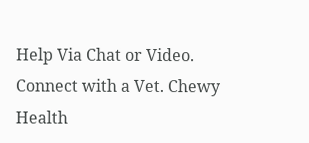Help Via Chat or Video. Connect with a Vet. Chewy Health